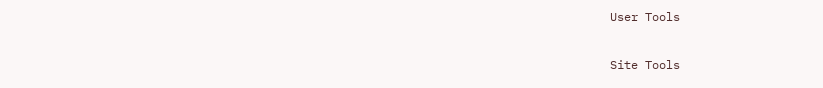User Tools

Site Tools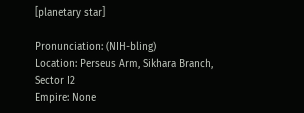[planetary star]

Pronunciation: (NIH-bling)
Location: Perseus Arm, Sikhara Branch, Sector I2
Empire: None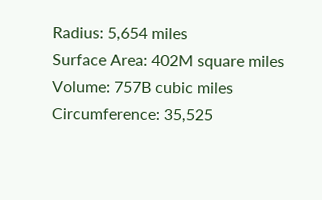Radius: 5,654 miles
Surface Area: 402M square miles
Volume: 757B cubic miles
Circumference: 35,525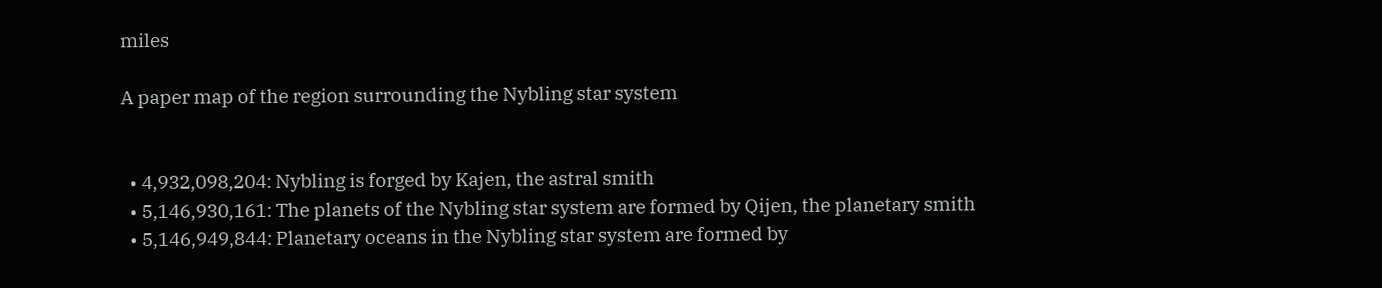miles

A paper map of the region surrounding the Nybling star system


  • 4,932,098,204: Nybling is forged by Kajen, the astral smith
  • 5,146,930,161: The planets of the Nybling star system are formed by Qijen, the planetary smith
  • 5,146,949,844: Planetary oceans in the Nybling star system are formed by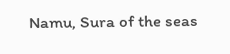Namu, Sura of the seas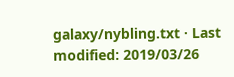galaxy/nybling.txt · Last modified: 2019/03/26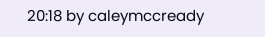20:18 by caleymccready